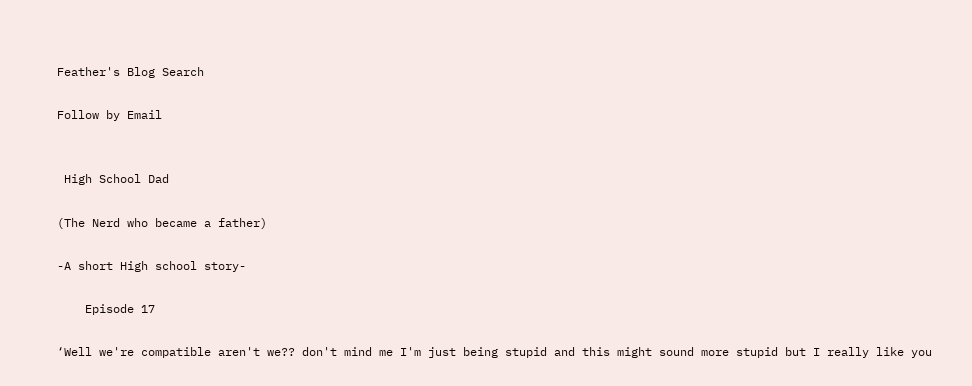Feather's Blog Search

Follow by Email


 High School Dad

(The Nerd who became a father)

-A short High school story-

    Episode 17

‘Well we're compatible aren't we?? don't mind me I'm just being stupid and this might sound more stupid but I really like you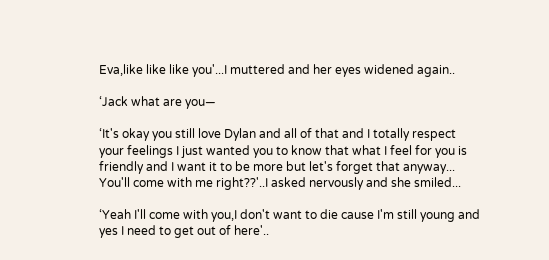Eva,like like like you'...I muttered and her eyes widened again..

‘Jack what are you—

‘It's okay you still love Dylan and all of that and I totally respect your feelings I just wanted you to know that what I feel for you is friendly and I want it to be more but let's forget that anyway... You'll come with me right??'..I asked nervously and she smiled...

‘Yeah I'll come with you,I don't want to die cause I'm still young and yes I need to get out of here'..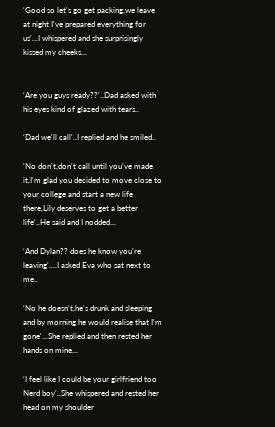‘Good so let's go get packing,we leave at night I've prepared everything for us'...I whispered and she surprisingly kissed my cheeks...


‘Are you guys ready??'..Dad asked with his eyes kind of glazed with tears..

‘Dad we'll call'..I replied and he smiled..

‘No don't,don't call until you've made it,I'm glad you decided to move close to your college and start a new life there,Lily deserves to get a better life'..He said and I nodded...

‘And Dylan?? does he know you're leaving'....I asked Eva who sat next to me..

‘No he doesn't,he's drunk and sleeping and by morning he would realise that I'm gone'...She replied and then rested her hands on mine...

‘I feel like I could be your girlfriend too Nerd boy'..She whispered and rested her head on my shoulder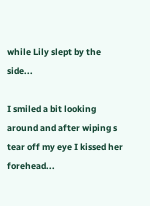while Lily slept by the side...

I smiled a bit looking around and after wiping s tear off my eye I kissed her forehead...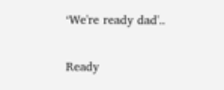‘We're ready dad'..

Ready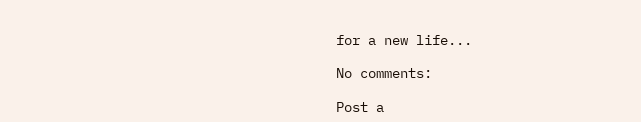for a new life...

No comments:

Post a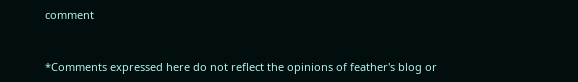comment


*Comments expressed here do not reflect the opinions of feather's blog or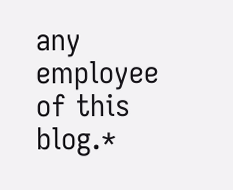any employee of this blog.*